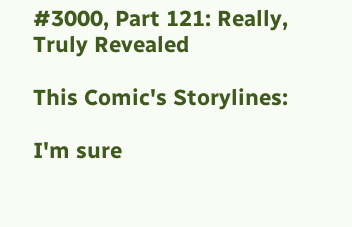#3000, Part 121: Really, Truly Revealed

This Comic's Storylines:

I'm sure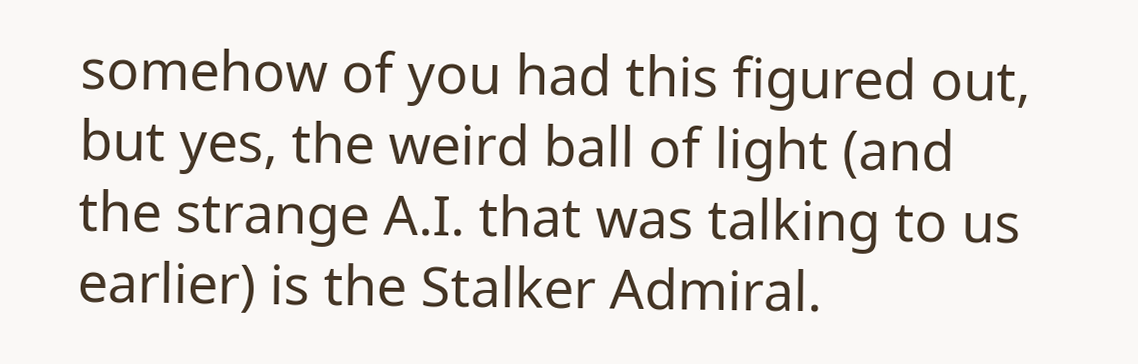somehow of you had this figured out, but yes, the weird ball of light (and the strange A.I. that was talking to us earlier) is the Stalker Admiral.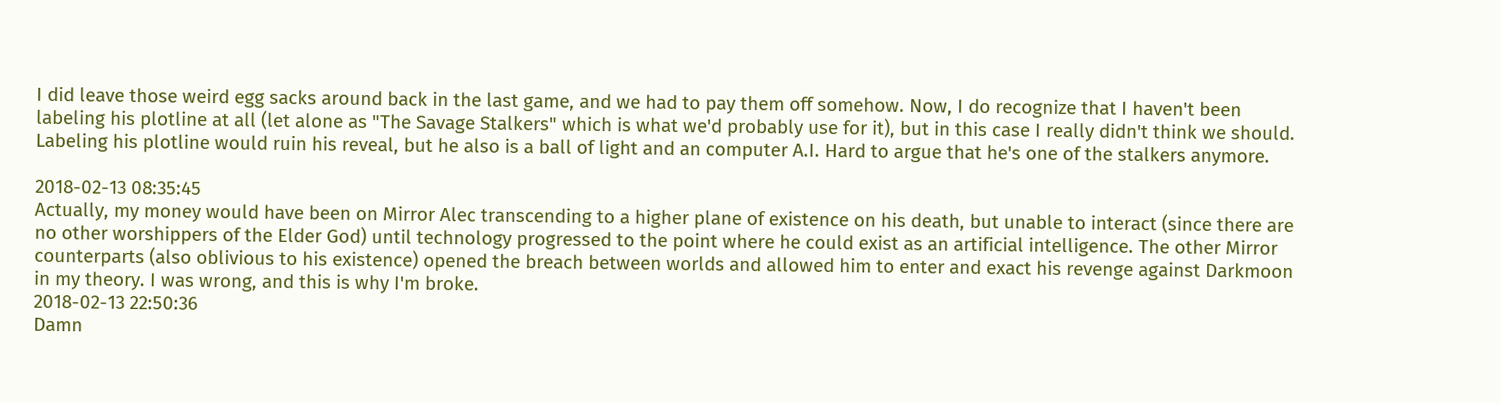I did leave those weird egg sacks around back in the last game, and we had to pay them off somehow. Now, I do recognize that I haven't been labeling his plotline at all (let alone as "The Savage Stalkers" which is what we'd probably use for it), but in this case I really didn't think we should. Labeling his plotline would ruin his reveal, but he also is a ball of light and an computer A.I. Hard to argue that he's one of the stalkers anymore.

2018-02-13 08:35:45
Actually, my money would have been on Mirror Alec transcending to a higher plane of existence on his death, but unable to interact (since there are no other worshippers of the Elder God) until technology progressed to the point where he could exist as an artificial intelligence. The other Mirror counterparts (also oblivious to his existence) opened the breach between worlds and allowed him to enter and exact his revenge against Darkmoon in my theory. I was wrong, and this is why I'm broke.
2018-02-13 22:50:36
Damn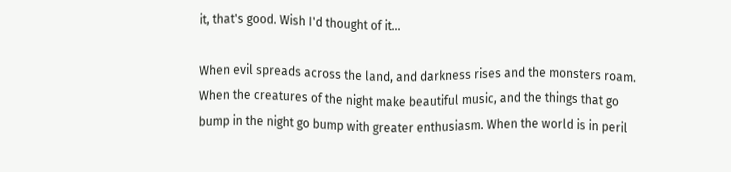it, that's good. Wish I'd thought of it...

When evil spreads across the land, and darkness rises and the monsters roam. When the creatures of the night make beautiful music, and the things that go bump in the night go bump with greater enthusiasm. When the world is in peril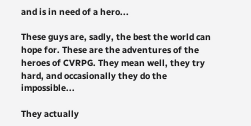and is in need of a hero...

These guys are, sadly, the best the world can hope for. These are the adventures of the heroes of CVRPG. They mean well, they try hard, and occasionally they do the impossible...

They actually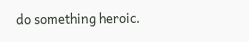do something heroic.